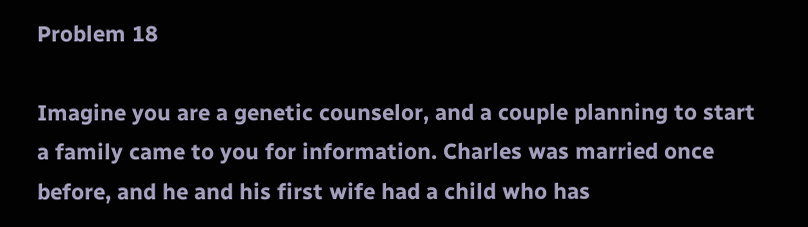Problem 18

Imagine you are a genetic counselor, and a couple planning to start a family came to you for information. Charles was married once before, and he and his first wife had a child who has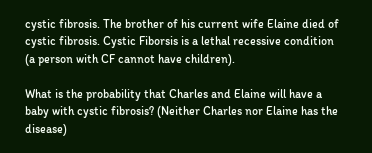cystic fibrosis. The brother of his current wife Elaine died of cystic fibrosis. Cystic Fiborsis is a lethal recessive condition (a person with CF cannot have children).

What is the probability that Charles and Elaine will have a baby with cystic fibrosis? (Neither Charles nor Elaine has the disease)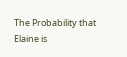The Probability that Elaine is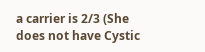a carrier is 2/3 (She does not have Cystic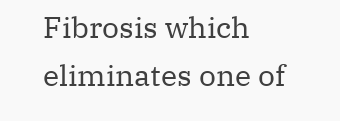Fibrosis which eliminates one of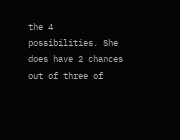the 4 possibilities. She does have 2 chances out of three of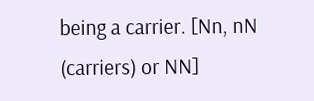being a carrier. [Nn, nN (carriers) or NN]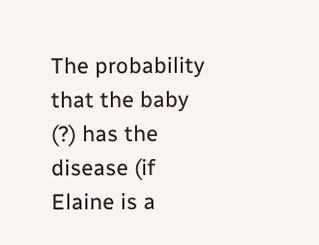The probability that the baby (?) has the disease (if Elaine is a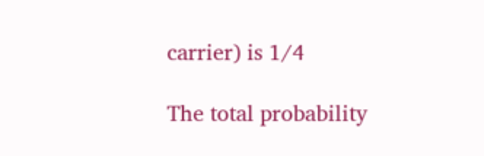carrier) is 1/4

The total probability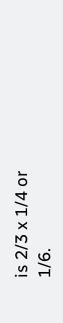is 2/3 x 1/4 or 1/6.